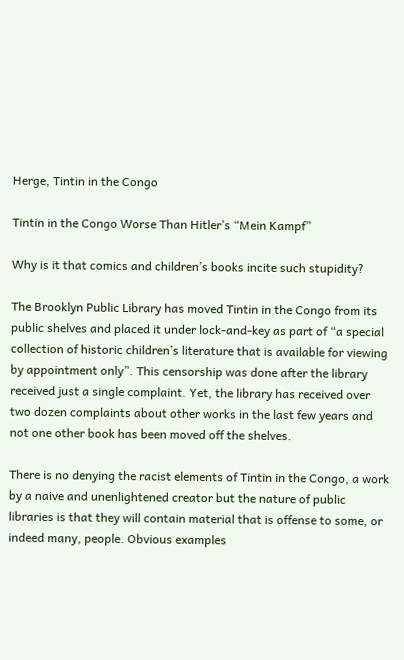Herge, Tintin in the Congo

Tintin in the Congo Worse Than Hitler’s “Mein Kampf”

Why is it that comics and children’s books incite such stupidity?

The Brooklyn Public Library has moved Tintin in the Congo from its public shelves and placed it under lock-and-key as part of “a special collection of historic children’s literature that is available for viewing by appointment only”. This censorship was done after the library received just a single complaint. Yet, the library has received over two dozen complaints about other works in the last few years and not one other book has been moved off the shelves.

There is no denying the racist elements of Tintin in the Congo, a work by a naive and unenlightened creator but the nature of public libraries is that they will contain material that is offense to some, or indeed many, people. Obvious examples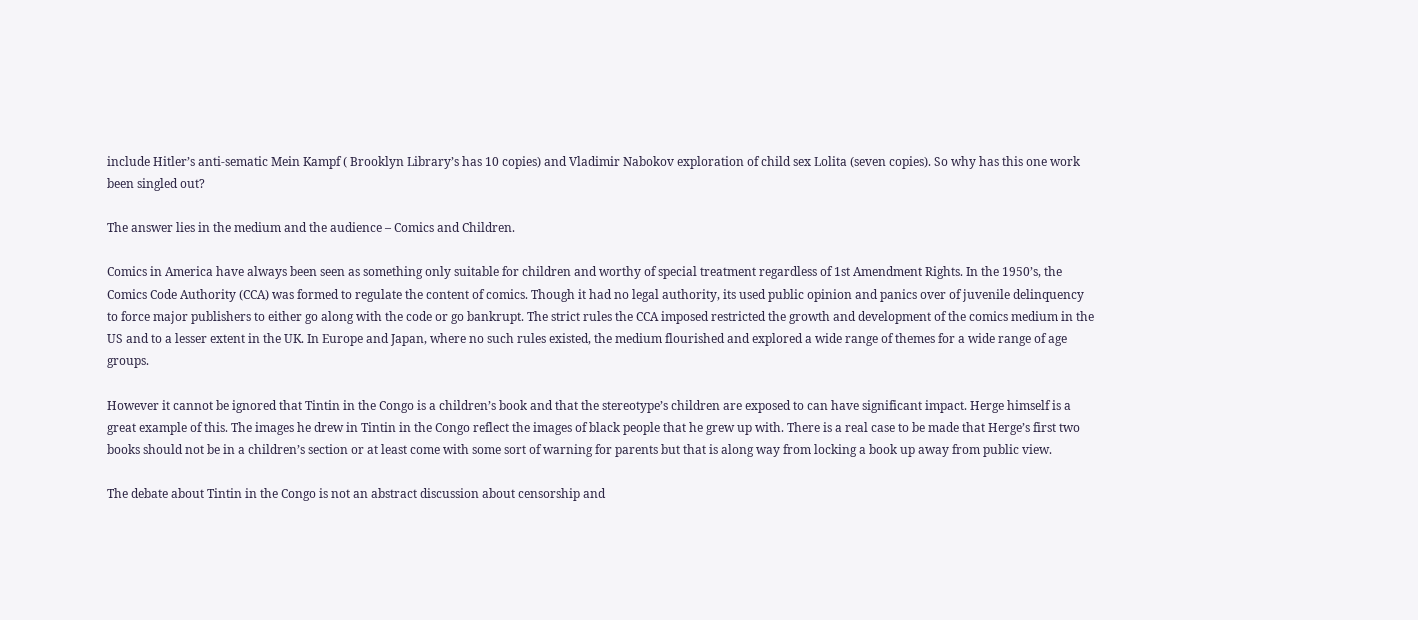include Hitler’s anti-sematic Mein Kampf ( Brooklyn Library’s has 10 copies) and Vladimir Nabokov exploration of child sex Lolita (seven copies). So why has this one work been singled out?

The answer lies in the medium and the audience – Comics and Children.

Comics in America have always been seen as something only suitable for children and worthy of special treatment regardless of 1st Amendment Rights. In the 1950’s, the Comics Code Authority (CCA) was formed to regulate the content of comics. Though it had no legal authority, its used public opinion and panics over of juvenile delinquency to force major publishers to either go along with the code or go bankrupt. The strict rules the CCA imposed restricted the growth and development of the comics medium in the US and to a lesser extent in the UK. In Europe and Japan, where no such rules existed, the medium flourished and explored a wide range of themes for a wide range of age groups.

However it cannot be ignored that Tintin in the Congo is a children’s book and that the stereotype’s children are exposed to can have significant impact. Herge himself is a great example of this. The images he drew in Tintin in the Congo reflect the images of black people that he grew up with. There is a real case to be made that Herge’s first two books should not be in a children’s section or at least come with some sort of warning for parents but that is along way from locking a book up away from public view.

The debate about Tintin in the Congo is not an abstract discussion about censorship and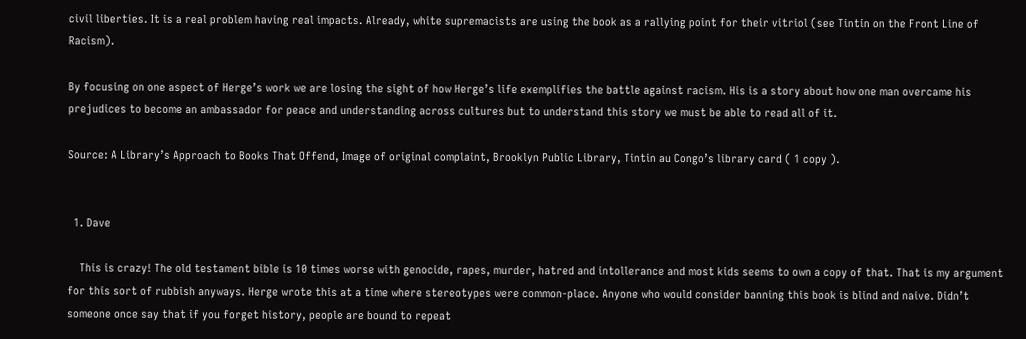civil liberties. It is a real problem having real impacts. Already, white supremacists are using the book as a rallying point for their vitriol (see Tintin on the Front Line of Racism).

By focusing on one aspect of Herge’s work we are losing the sight of how Herge’s life exemplifies the battle against racism. His is a story about how one man overcame his prejudices to become an ambassador for peace and understanding across cultures but to understand this story we must be able to read all of it.

Source: A Library’s Approach to Books That Offend, Image of original complaint, Brooklyn Public Library, Tintin au Congo’s library card ( 1 copy ).


  1. Dave

    This is crazy! The old testament bible is 10 times worse with genocide, rapes, murder, hatred and intollerance and most kids seems to own a copy of that. That is my argument for this sort of rubbish anyways. Herge wrote this at a time where stereotypes were common-place. Anyone who would consider banning this book is blind and naive. Didn’t someone once say that if you forget history, people are bound to repeat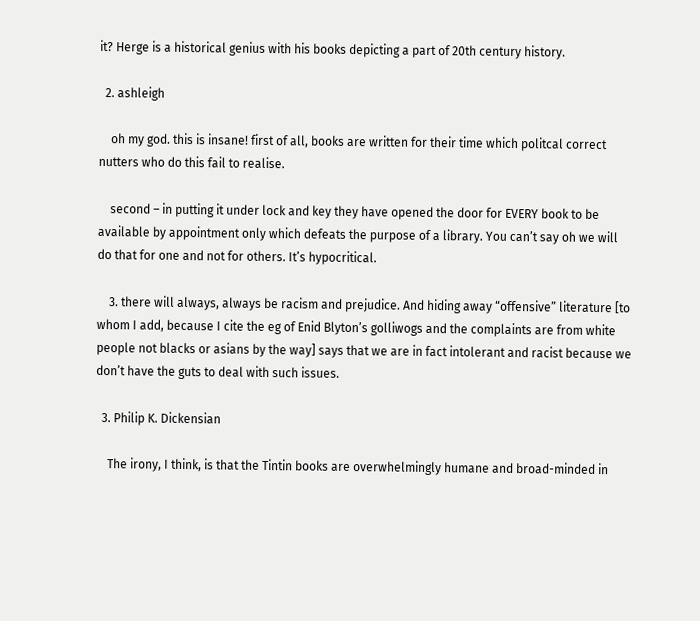it? Herge is a historical genius with his books depicting a part of 20th century history.

  2. ashleigh

    oh my god. this is insane! first of all, books are written for their time which politcal correct nutters who do this fail to realise.

    second – in putting it under lock and key they have opened the door for EVERY book to be available by appointment only which defeats the purpose of a library. You can’t say oh we will do that for one and not for others. It’s hypocritical.

    3. there will always, always be racism and prejudice. And hiding away “offensive” literature [to whom I add, because I cite the eg of Enid Blyton’s golliwogs and the complaints are from white people not blacks or asians by the way] says that we are in fact intolerant and racist because we don’t have the guts to deal with such issues.

  3. Philip K. Dickensian

    The irony, I think, is that the Tintin books are overwhelmingly humane and broad-minded in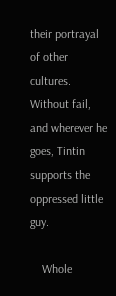their portrayal of other cultures. Without fail, and wherever he goes, Tintin supports the oppressed little guy.

    Whole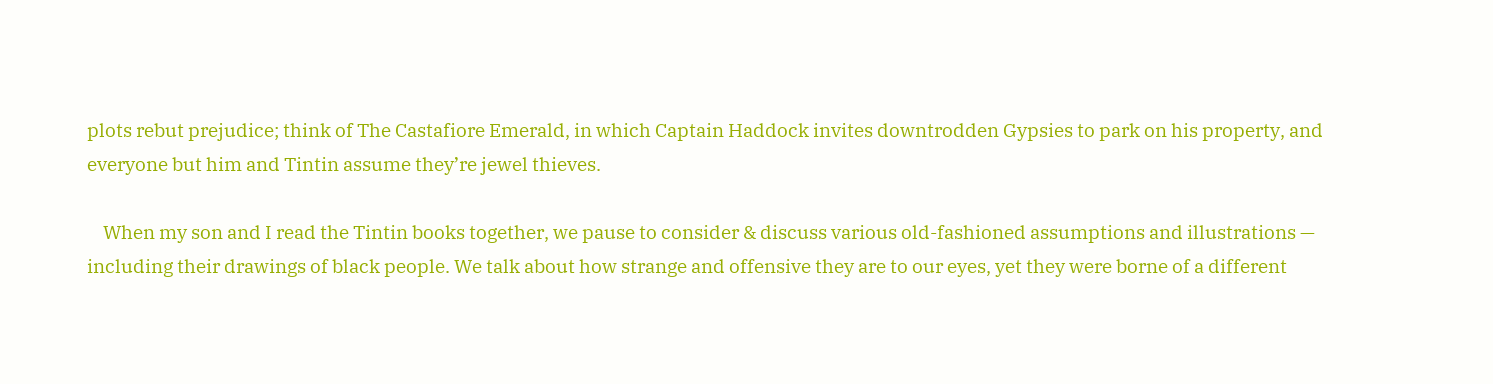plots rebut prejudice; think of The Castafiore Emerald, in which Captain Haddock invites downtrodden Gypsies to park on his property, and everyone but him and Tintin assume they’re jewel thieves.

    When my son and I read the Tintin books together, we pause to consider & discuss various old-fashioned assumptions and illustrations — including their drawings of black people. We talk about how strange and offensive they are to our eyes, yet they were borne of a different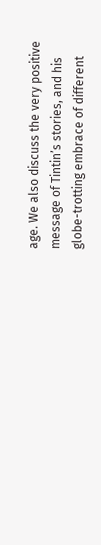age. We also discuss the very positive message of Tintin’s stories, and his globe-trotting embrace of different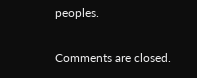peoples.

Comments are closed.